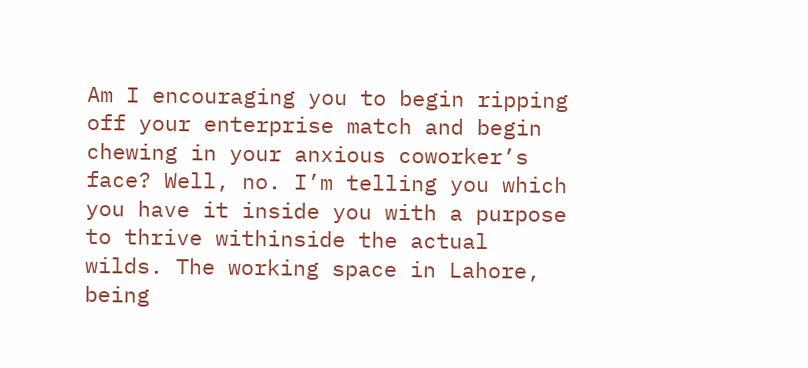Am I encouraging you to begin ripping off your enterprise match and begin chewing in your anxious coworker’s face? Well, no. I’m telling you which you have it inside you with a purpose to thrive withinside the actual wilds. The working space in Lahore, being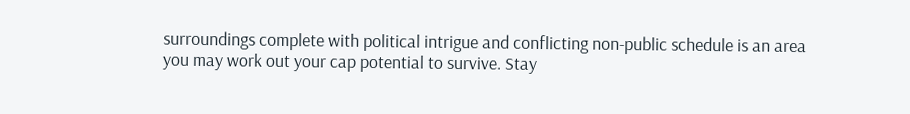surroundings complete with political intrigue and conflicting non-public schedule is an area you may work out your cap potential to survive. Stay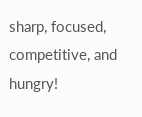sharp, focused, competitive, and hungry!